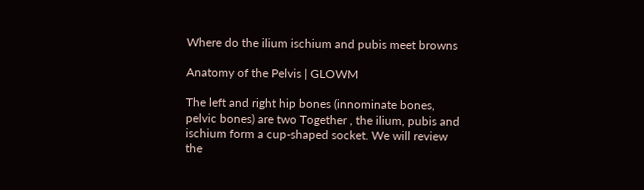Where do the ilium ischium and pubis meet browns

Anatomy of the Pelvis | GLOWM

The left and right hip bones (innominate bones, pelvic bones) are two Together , the ilium, pubis and ischium form a cup-shaped socket. We will review the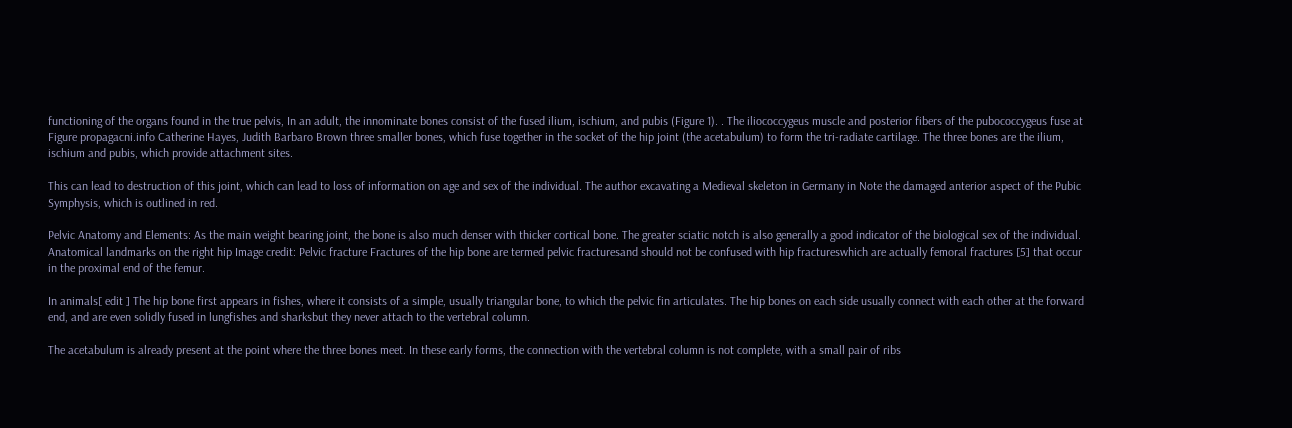functioning of the organs found in the true pelvis, In an adult, the innominate bones consist of the fused ilium, ischium, and pubis (Figure 1). . The iliococcygeus muscle and posterior fibers of the pubococcygeus fuse at Figure propagacni.info Catherine Hayes, Judith Barbaro Brown three smaller bones, which fuse together in the socket of the hip joint (the acetabulum) to form the tri-radiate cartilage. The three bones are the ilium, ischium and pubis, which provide attachment sites.

This can lead to destruction of this joint, which can lead to loss of information on age and sex of the individual. The author excavating a Medieval skeleton in Germany in Note the damaged anterior aspect of the Pubic Symphysis, which is outlined in red.

Pelvic Anatomy and Elements: As the main weight bearing joint, the bone is also much denser with thicker cortical bone. The greater sciatic notch is also generally a good indicator of the biological sex of the individual. Anatomical landmarks on the right hip Image credit: Pelvic fracture Fractures of the hip bone are termed pelvic fracturesand should not be confused with hip fractureswhich are actually femoral fractures [5] that occur in the proximal end of the femur.

In animals[ edit ] The hip bone first appears in fishes, where it consists of a simple, usually triangular bone, to which the pelvic fin articulates. The hip bones on each side usually connect with each other at the forward end, and are even solidly fused in lungfishes and sharksbut they never attach to the vertebral column.

The acetabulum is already present at the point where the three bones meet. In these early forms, the connection with the vertebral column is not complete, with a small pair of ribs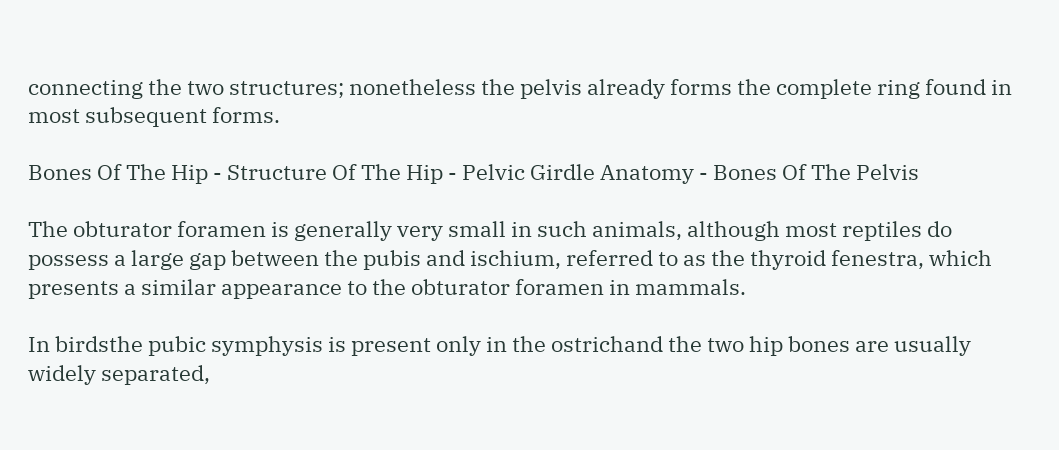connecting the two structures; nonetheless the pelvis already forms the complete ring found in most subsequent forms.

Bones Of The Hip - Structure Of The Hip - Pelvic Girdle Anatomy - Bones Of The Pelvis

The obturator foramen is generally very small in such animals, although most reptiles do possess a large gap between the pubis and ischium, referred to as the thyroid fenestra, which presents a similar appearance to the obturator foramen in mammals.

In birdsthe pubic symphysis is present only in the ostrichand the two hip bones are usually widely separated,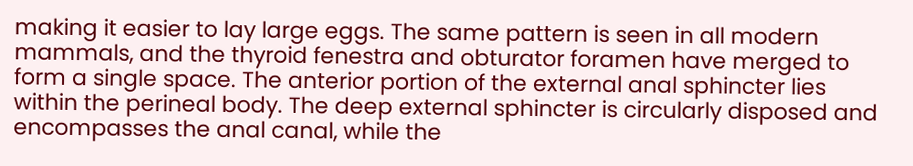making it easier to lay large eggs. The same pattern is seen in all modern mammals, and the thyroid fenestra and obturator foramen have merged to form a single space. The anterior portion of the external anal sphincter lies within the perineal body. The deep external sphincter is circularly disposed and encompasses the anal canal, while the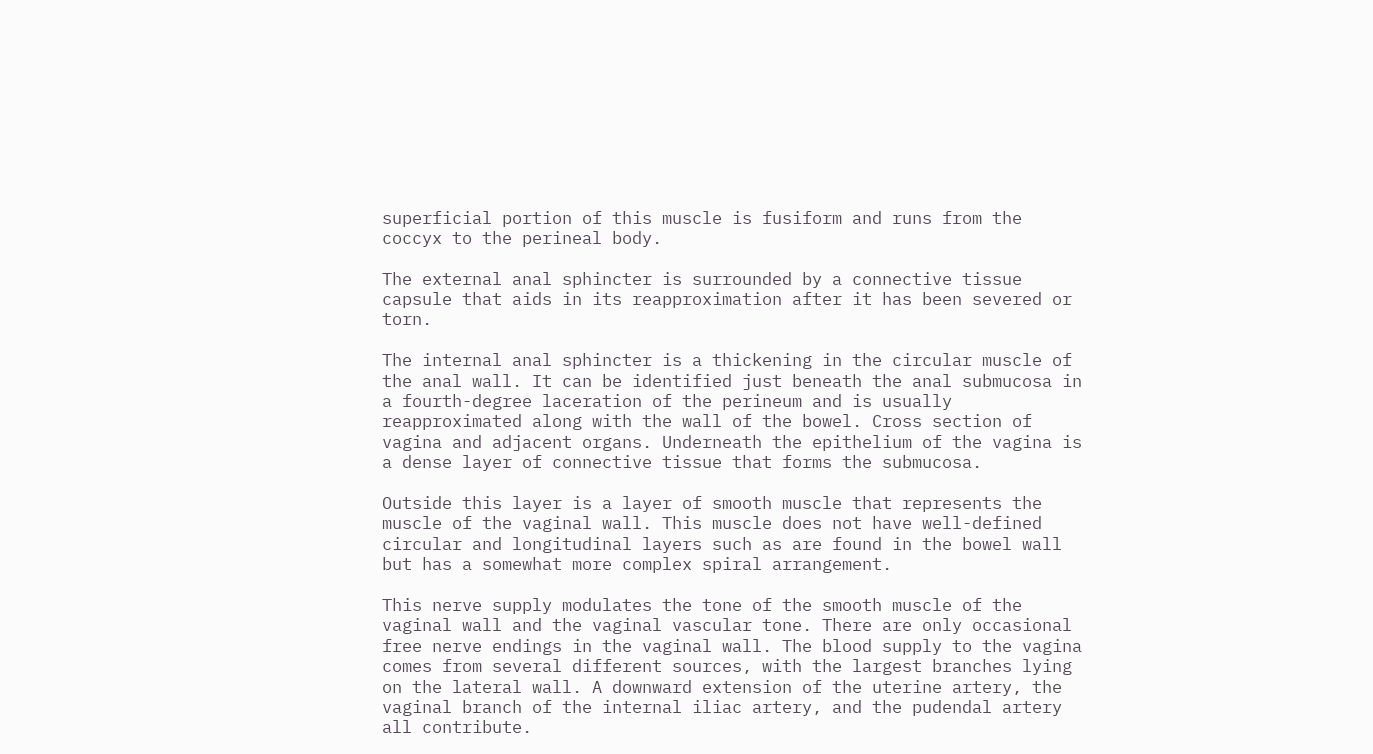superficial portion of this muscle is fusiform and runs from the coccyx to the perineal body.

The external anal sphincter is surrounded by a connective tissue capsule that aids in its reapproximation after it has been severed or torn.

The internal anal sphincter is a thickening in the circular muscle of the anal wall. It can be identified just beneath the anal submucosa in a fourth-degree laceration of the perineum and is usually reapproximated along with the wall of the bowel. Cross section of vagina and adjacent organs. Underneath the epithelium of the vagina is a dense layer of connective tissue that forms the submucosa.

Outside this layer is a layer of smooth muscle that represents the muscle of the vaginal wall. This muscle does not have well-defined circular and longitudinal layers such as are found in the bowel wall but has a somewhat more complex spiral arrangement.

This nerve supply modulates the tone of the smooth muscle of the vaginal wall and the vaginal vascular tone. There are only occasional free nerve endings in the vaginal wall. The blood supply to the vagina comes from several different sources, with the largest branches lying on the lateral wall. A downward extension of the uterine artery, the vaginal branch of the internal iliac artery, and the pudendal artery all contribute.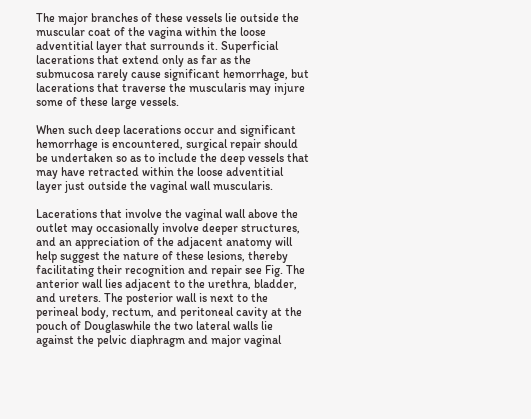The major branches of these vessels lie outside the muscular coat of the vagina within the loose adventitial layer that surrounds it. Superficial lacerations that extend only as far as the submucosa rarely cause significant hemorrhage, but lacerations that traverse the muscularis may injure some of these large vessels.

When such deep lacerations occur and significant hemorrhage is encountered, surgical repair should be undertaken so as to include the deep vessels that may have retracted within the loose adventitial layer just outside the vaginal wall muscularis.

Lacerations that involve the vaginal wall above the outlet may occasionally involve deeper structures, and an appreciation of the adjacent anatomy will help suggest the nature of these lesions, thereby facilitating their recognition and repair see Fig. The anterior wall lies adjacent to the urethra, bladder, and ureters. The posterior wall is next to the perineal body, rectum, and peritoneal cavity at the pouch of Douglaswhile the two lateral walls lie against the pelvic diaphragm and major vaginal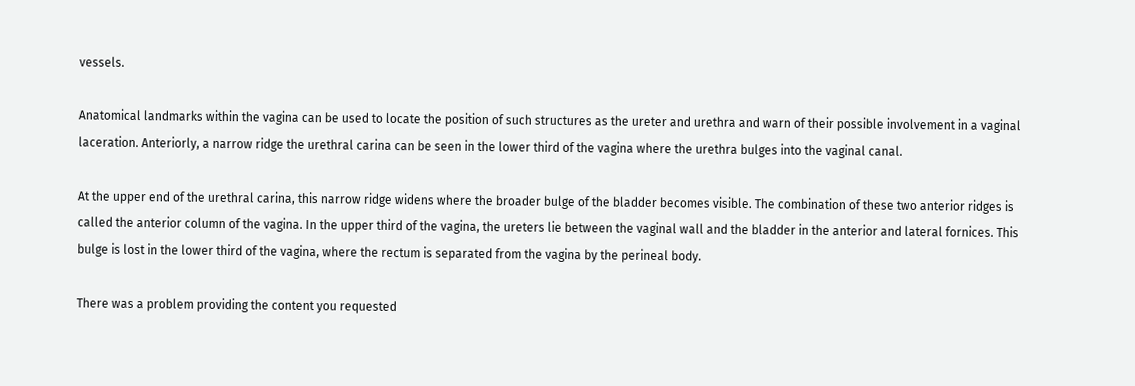vessels.

Anatomical landmarks within the vagina can be used to locate the position of such structures as the ureter and urethra and warn of their possible involvement in a vaginal laceration. Anteriorly, a narrow ridge the urethral carina can be seen in the lower third of the vagina where the urethra bulges into the vaginal canal.

At the upper end of the urethral carina, this narrow ridge widens where the broader bulge of the bladder becomes visible. The combination of these two anterior ridges is called the anterior column of the vagina. In the upper third of the vagina, the ureters lie between the vaginal wall and the bladder in the anterior and lateral fornices. This bulge is lost in the lower third of the vagina, where the rectum is separated from the vagina by the perineal body.

There was a problem providing the content you requested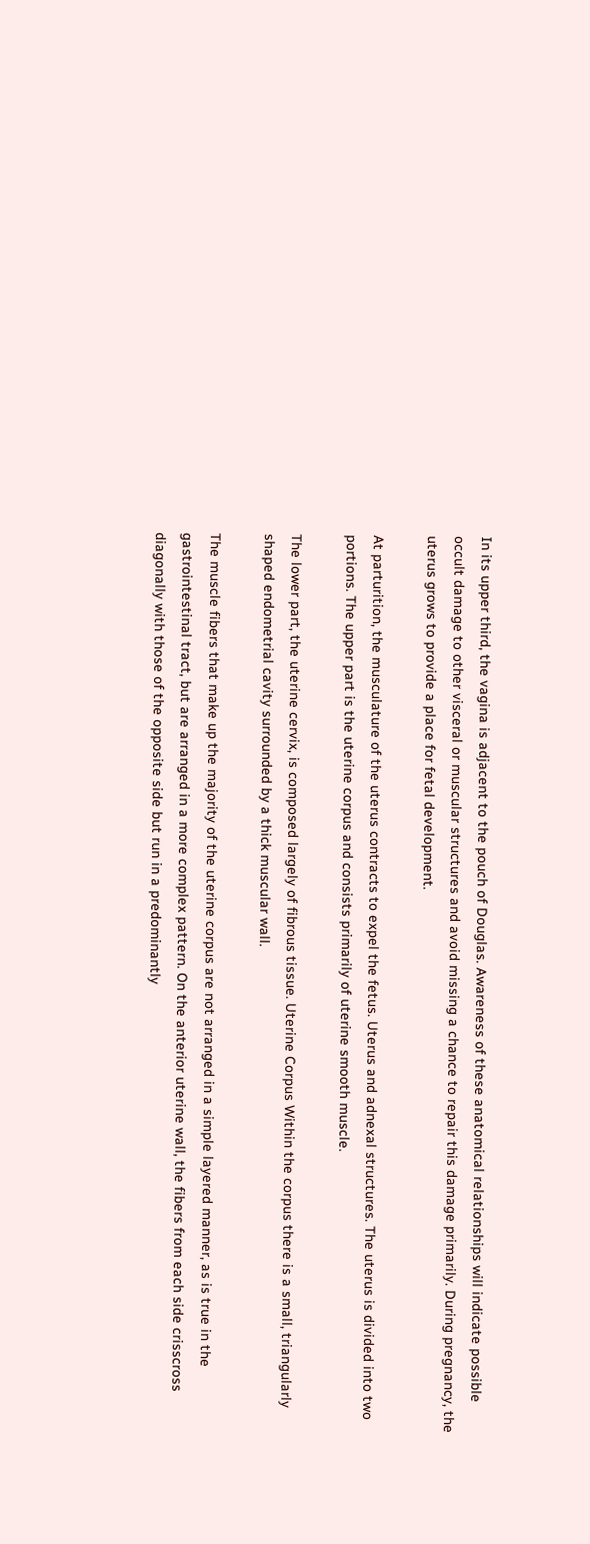In its upper third, the vagina is adjacent to the pouch of Douglas. Awareness of these anatomical relationships will indicate possible occult damage to other visceral or muscular structures and avoid missing a chance to repair this damage primarily. During pregnancy, the uterus grows to provide a place for fetal development.

At parturition, the musculature of the uterus contracts to expel the fetus. Uterus and adnexal structures. The uterus is divided into two portions. The upper part is the uterine corpus and consists primarily of uterine smooth muscle.

The lower part, the uterine cervix, is composed largely of fibrous tissue. Uterine Corpus Within the corpus there is a small, triangularly shaped endometrial cavity surrounded by a thick muscular wall.

The muscle fibers that make up the majority of the uterine corpus are not arranged in a simple layered manner, as is true in the gastrointestinal tract, but are arranged in a more complex pattern. On the anterior uterine wall, the fibers from each side crisscross diagonally with those of the opposite side but run in a predominantly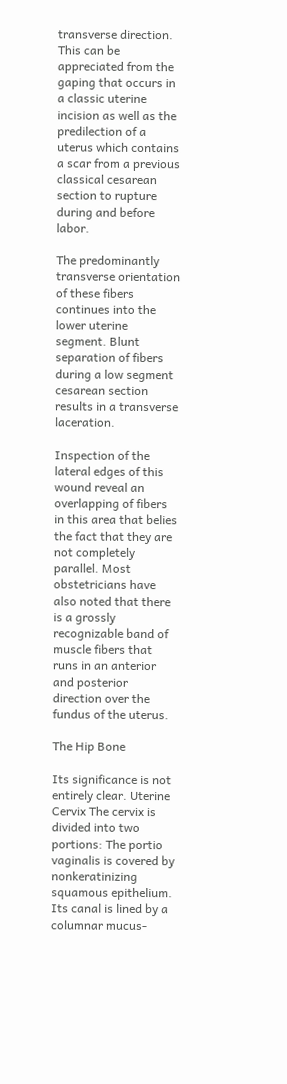transverse direction. This can be appreciated from the gaping that occurs in a classic uterine incision as well as the predilection of a uterus which contains a scar from a previous classical cesarean section to rupture during and before labor.

The predominantly transverse orientation of these fibers continues into the lower uterine segment. Blunt separation of fibers during a low segment cesarean section results in a transverse laceration.

Inspection of the lateral edges of this wound reveal an overlapping of fibers in this area that belies the fact that they are not completely parallel. Most obstetricians have also noted that there is a grossly recognizable band of muscle fibers that runs in an anterior and posterior direction over the fundus of the uterus.

The Hip Bone

Its significance is not entirely clear. Uterine Cervix The cervix is divided into two portions: The portio vaginalis is covered by nonkeratinizing squamous epithelium. Its canal is lined by a columnar mucus-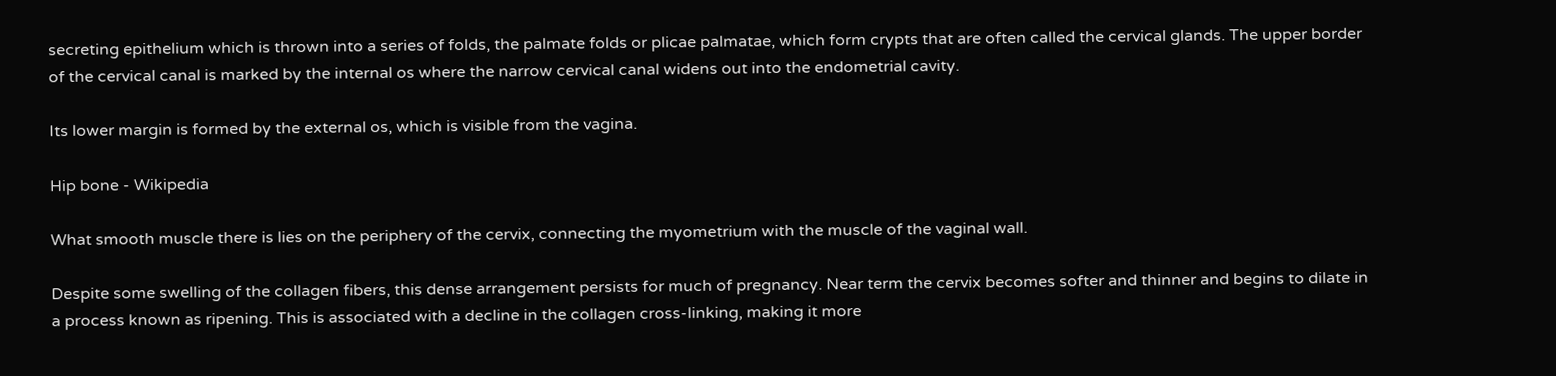secreting epithelium which is thrown into a series of folds, the palmate folds or plicae palmatae, which form crypts that are often called the cervical glands. The upper border of the cervical canal is marked by the internal os where the narrow cervical canal widens out into the endometrial cavity.

Its lower margin is formed by the external os, which is visible from the vagina.

Hip bone - Wikipedia

What smooth muscle there is lies on the periphery of the cervix, connecting the myometrium with the muscle of the vaginal wall.

Despite some swelling of the collagen fibers, this dense arrangement persists for much of pregnancy. Near term the cervix becomes softer and thinner and begins to dilate in a process known as ripening. This is associated with a decline in the collagen cross-linking, making it more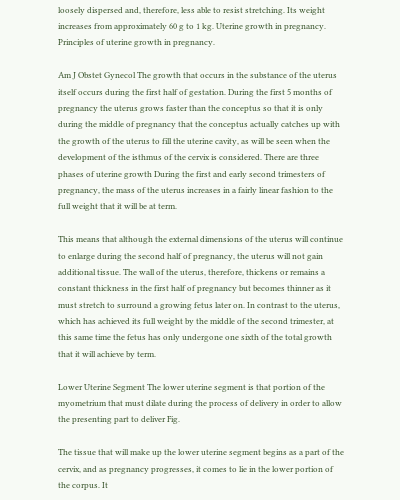loosely dispersed and, therefore, less able to resist stretching. Its weight increases from approximately 60 g to 1 kg. Uterine growth in pregnancy. Principles of uterine growth in pregnancy.

Am J Obstet Gynecol The growth that occurs in the substance of the uterus itself occurs during the first half of gestation. During the first 5 months of pregnancy the uterus grows faster than the conceptus so that it is only during the middle of pregnancy that the conceptus actually catches up with the growth of the uterus to fill the uterine cavity, as will be seen when the development of the isthmus of the cervix is considered. There are three phases of uterine growth During the first and early second trimesters of pregnancy, the mass of the uterus increases in a fairly linear fashion to the full weight that it will be at term.

This means that although the external dimensions of the uterus will continue to enlarge during the second half of pregnancy, the uterus will not gain additional tissue. The wall of the uterus, therefore, thickens or remains a constant thickness in the first half of pregnancy but becomes thinner as it must stretch to surround a growing fetus later on. In contrast to the uterus, which has achieved its full weight by the middle of the second trimester, at this same time the fetus has only undergone one sixth of the total growth that it will achieve by term.

Lower Uterine Segment The lower uterine segment is that portion of the myometrium that must dilate during the process of delivery in order to allow the presenting part to deliver Fig.

The tissue that will make up the lower uterine segment begins as a part of the cervix, and as pregnancy progresses, it comes to lie in the lower portion of the corpus. It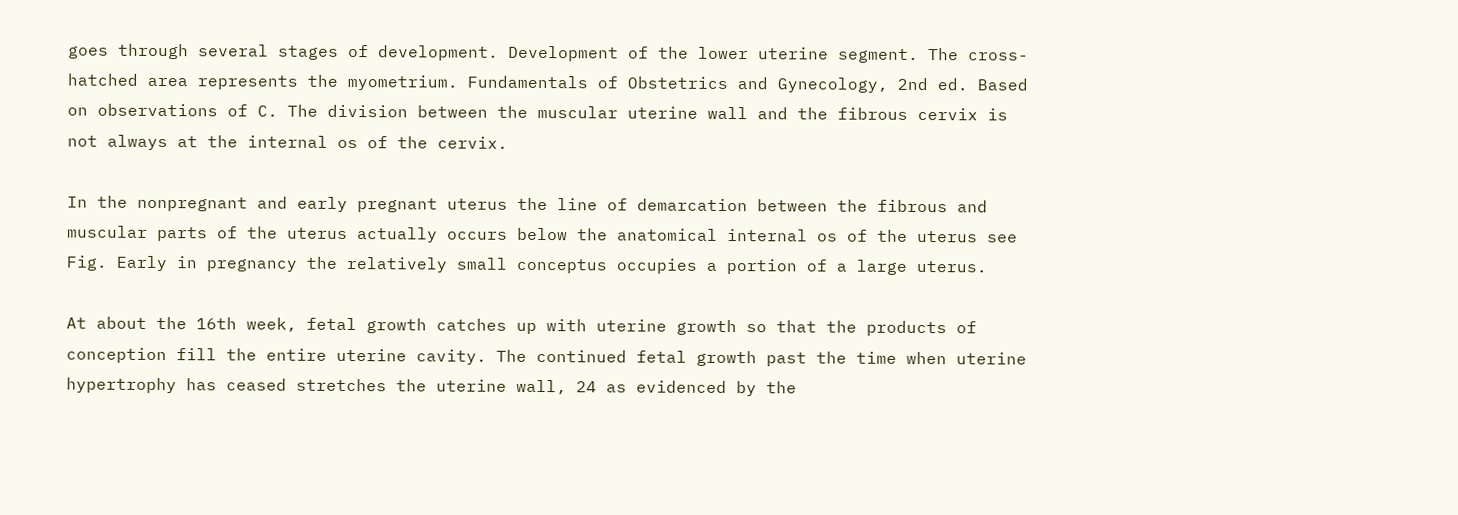goes through several stages of development. Development of the lower uterine segment. The cross-hatched area represents the myometrium. Fundamentals of Obstetrics and Gynecology, 2nd ed. Based on observations of C. The division between the muscular uterine wall and the fibrous cervix is not always at the internal os of the cervix.

In the nonpregnant and early pregnant uterus the line of demarcation between the fibrous and muscular parts of the uterus actually occurs below the anatomical internal os of the uterus see Fig. Early in pregnancy the relatively small conceptus occupies a portion of a large uterus.

At about the 16th week, fetal growth catches up with uterine growth so that the products of conception fill the entire uterine cavity. The continued fetal growth past the time when uterine hypertrophy has ceased stretches the uterine wall, 24 as evidenced by the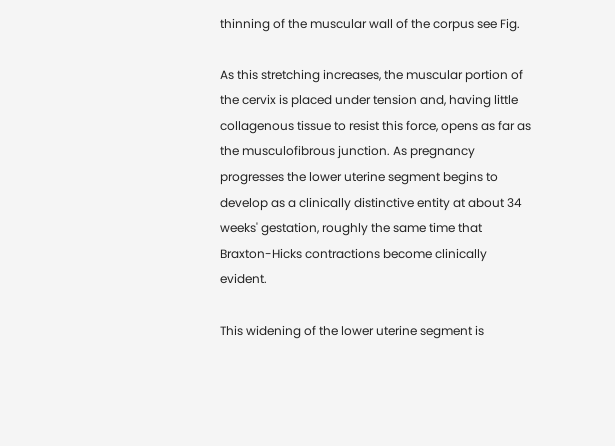thinning of the muscular wall of the corpus see Fig.

As this stretching increases, the muscular portion of the cervix is placed under tension and, having little collagenous tissue to resist this force, opens as far as the musculofibrous junction. As pregnancy progresses the lower uterine segment begins to develop as a clinically distinctive entity at about 34 weeks' gestation, roughly the same time that Braxton-Hicks contractions become clinically evident.

This widening of the lower uterine segment is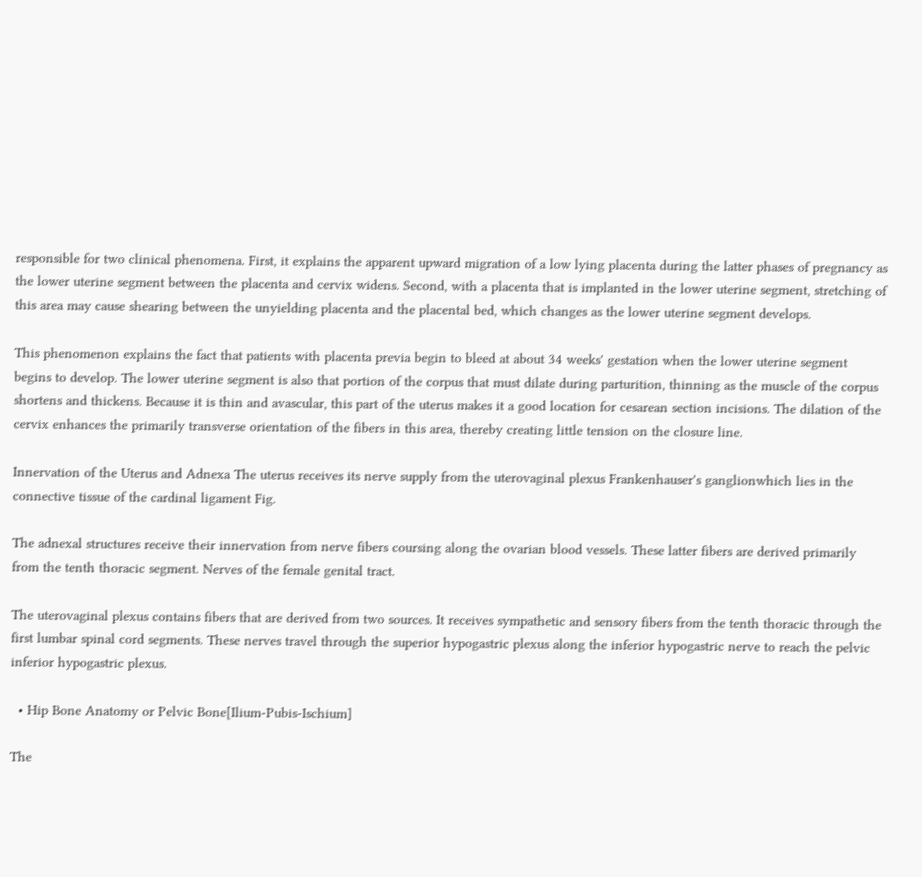responsible for two clinical phenomena. First, it explains the apparent upward migration of a low lying placenta during the latter phases of pregnancy as the lower uterine segment between the placenta and cervix widens. Second, with a placenta that is implanted in the lower uterine segment, stretching of this area may cause shearing between the unyielding placenta and the placental bed, which changes as the lower uterine segment develops.

This phenomenon explains the fact that patients with placenta previa begin to bleed at about 34 weeks' gestation when the lower uterine segment begins to develop. The lower uterine segment is also that portion of the corpus that must dilate during parturition, thinning as the muscle of the corpus shortens and thickens. Because it is thin and avascular, this part of the uterus makes it a good location for cesarean section incisions. The dilation of the cervix enhances the primarily transverse orientation of the fibers in this area, thereby creating little tension on the closure line.

Innervation of the Uterus and Adnexa The uterus receives its nerve supply from the uterovaginal plexus Frankenhauser's ganglionwhich lies in the connective tissue of the cardinal ligament Fig.

The adnexal structures receive their innervation from nerve fibers coursing along the ovarian blood vessels. These latter fibers are derived primarily from the tenth thoracic segment. Nerves of the female genital tract.

The uterovaginal plexus contains fibers that are derived from two sources. It receives sympathetic and sensory fibers from the tenth thoracic through the first lumbar spinal cord segments. These nerves travel through the superior hypogastric plexus along the inferior hypogastric nerve to reach the pelvic inferior hypogastric plexus.

  • Hip Bone Anatomy or Pelvic Bone[Ilium-Pubis-Ischium]

The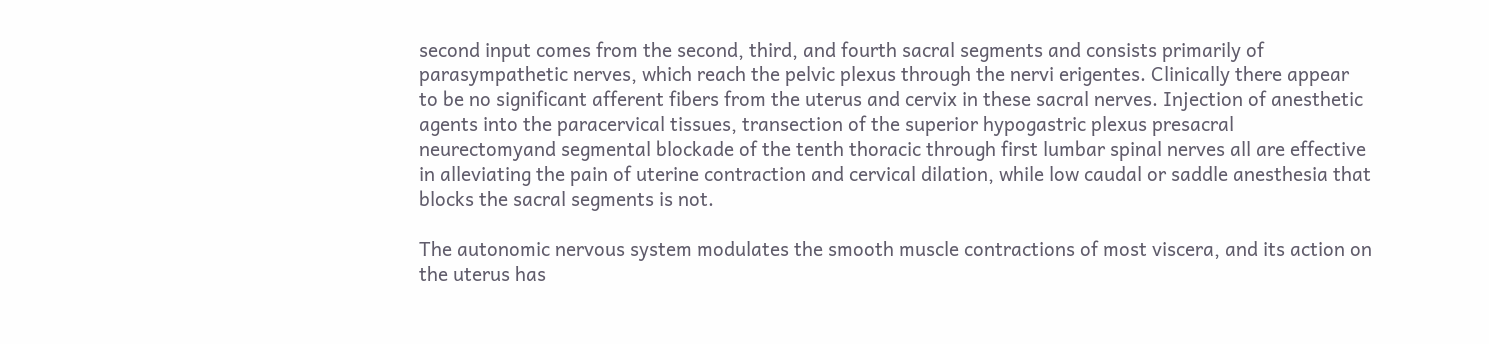second input comes from the second, third, and fourth sacral segments and consists primarily of parasympathetic nerves, which reach the pelvic plexus through the nervi erigentes. Clinically there appear to be no significant afferent fibers from the uterus and cervix in these sacral nerves. Injection of anesthetic agents into the paracervical tissues, transection of the superior hypogastric plexus presacral neurectomyand segmental blockade of the tenth thoracic through first lumbar spinal nerves all are effective in alleviating the pain of uterine contraction and cervical dilation, while low caudal or saddle anesthesia that blocks the sacral segments is not.

The autonomic nervous system modulates the smooth muscle contractions of most viscera, and its action on the uterus has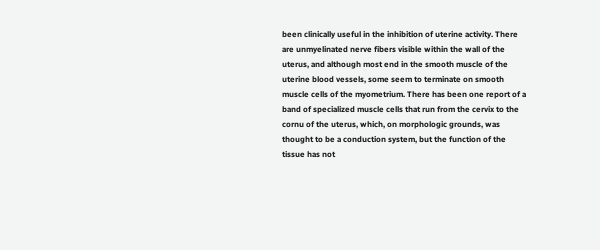been clinically useful in the inhibition of uterine activity. There are unmyelinated nerve fibers visible within the wall of the uterus, and although most end in the smooth muscle of the uterine blood vessels, some seem to terminate on smooth muscle cells of the myometrium. There has been one report of a band of specialized muscle cells that run from the cervix to the cornu of the uterus, which, on morphologic grounds, was thought to be a conduction system, but the function of the tissue has not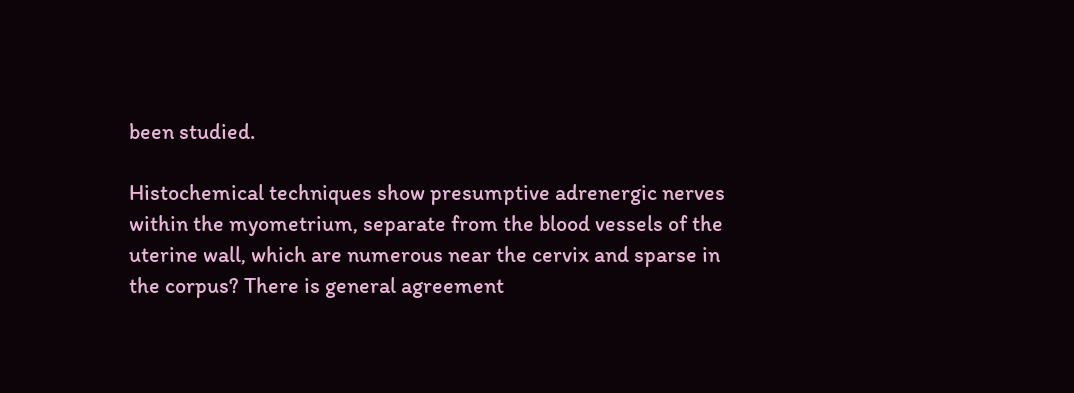been studied.

Histochemical techniques show presumptive adrenergic nerves within the myometrium, separate from the blood vessels of the uterine wall, which are numerous near the cervix and sparse in the corpus? There is general agreement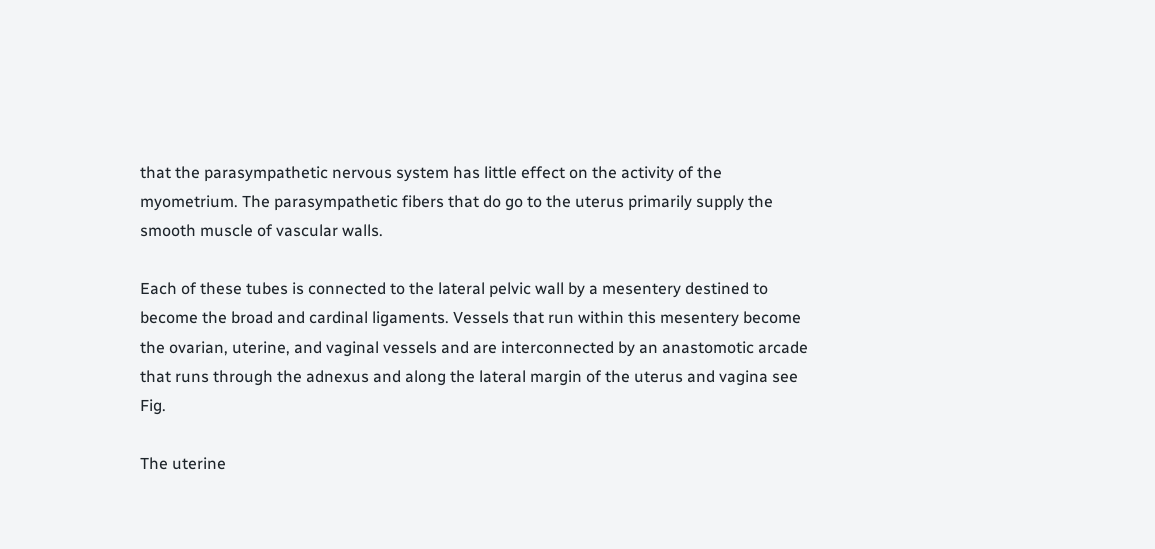that the parasympathetic nervous system has little effect on the activity of the myometrium. The parasympathetic fibers that do go to the uterus primarily supply the smooth muscle of vascular walls.

Each of these tubes is connected to the lateral pelvic wall by a mesentery destined to become the broad and cardinal ligaments. Vessels that run within this mesentery become the ovarian, uterine, and vaginal vessels and are interconnected by an anastomotic arcade that runs through the adnexus and along the lateral margin of the uterus and vagina see Fig.

The uterine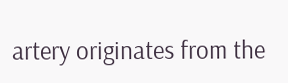artery originates from the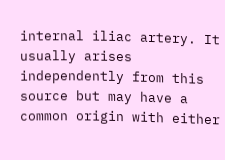internal iliac artery. It usually arises independently from this source but may have a common origin with either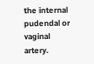the internal pudendal or vaginal artery.